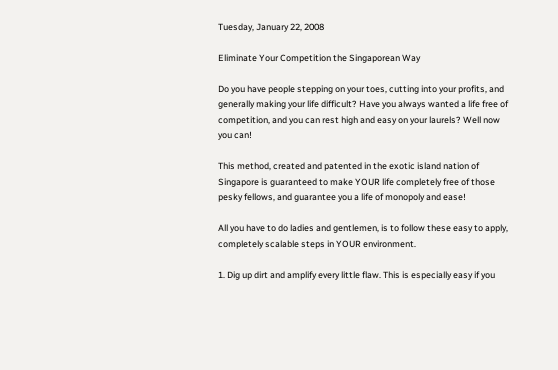Tuesday, January 22, 2008

Eliminate Your Competition the Singaporean Way

Do you have people stepping on your toes, cutting into your profits, and generally making your life difficult? Have you always wanted a life free of competition, and you can rest high and easy on your laurels? Well now you can!

This method, created and patented in the exotic island nation of Singapore is guaranteed to make YOUR life completely free of those pesky fellows, and guarantee you a life of monopoly and ease!

All you have to do ladies and gentlemen, is to follow these easy to apply, completely scalable steps in YOUR environment.

1. Dig up dirt and amplify every little flaw. This is especially easy if you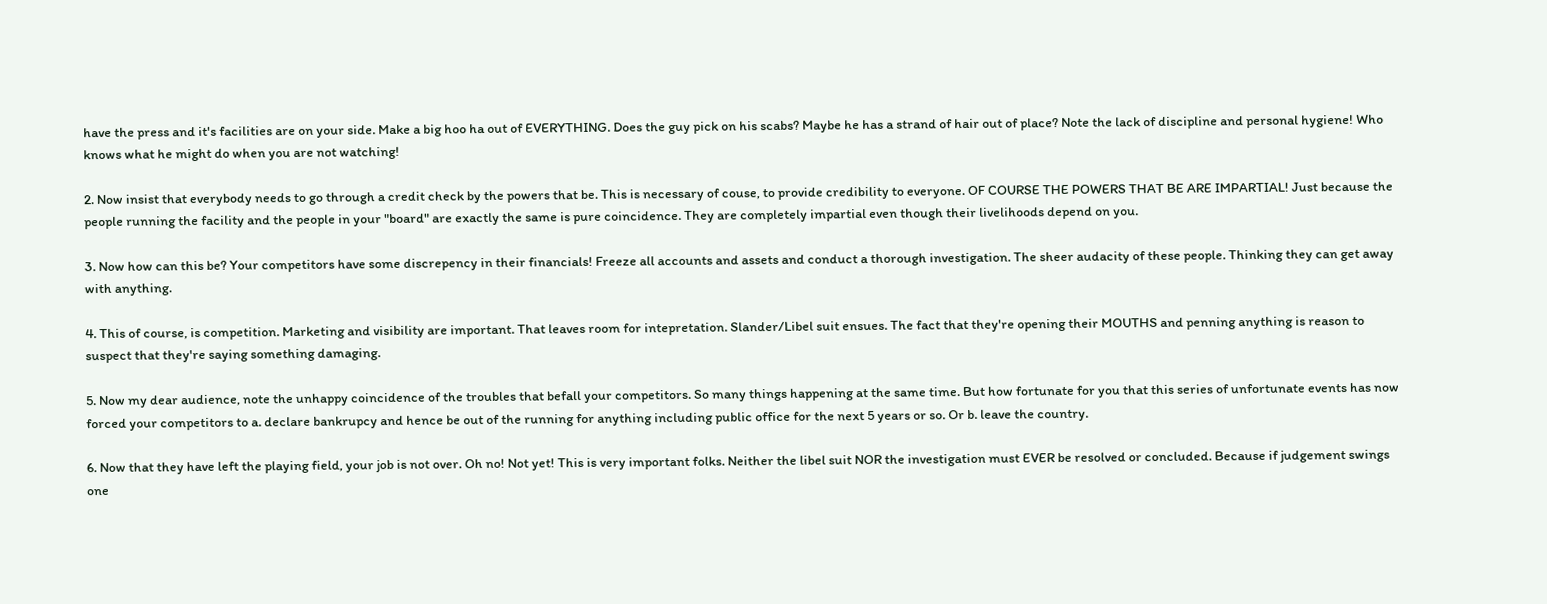have the press and it's facilities are on your side. Make a big hoo ha out of EVERYTHING. Does the guy pick on his scabs? Maybe he has a strand of hair out of place? Note the lack of discipline and personal hygiene! Who knows what he might do when you are not watching!

2. Now insist that everybody needs to go through a credit check by the powers that be. This is necessary of couse, to provide credibility to everyone. OF COURSE THE POWERS THAT BE ARE IMPARTIAL! Just because the people running the facility and the people in your "board" are exactly the same is pure coincidence. They are completely impartial even though their livelihoods depend on you.

3. Now how can this be? Your competitors have some discrepency in their financials! Freeze all accounts and assets and conduct a thorough investigation. The sheer audacity of these people. Thinking they can get away with anything.

4. This of course, is competition. Marketing and visibility are important. That leaves room for intepretation. Slander/Libel suit ensues. The fact that they're opening their MOUTHS and penning anything is reason to suspect that they're saying something damaging.

5. Now my dear audience, note the unhappy coincidence of the troubles that befall your competitors. So many things happening at the same time. But how fortunate for you that this series of unfortunate events has now forced your competitors to a. declare bankrupcy and hence be out of the running for anything including public office for the next 5 years or so. Or b. leave the country.

6. Now that they have left the playing field, your job is not over. Oh no! Not yet! This is very important folks. Neither the libel suit NOR the investigation must EVER be resolved or concluded. Because if judgement swings one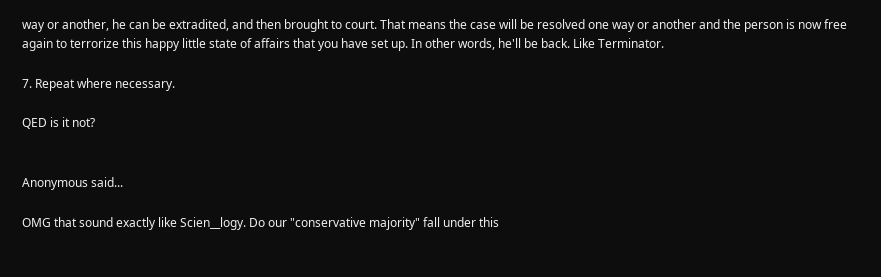way or another, he can be extradited, and then brought to court. That means the case will be resolved one way or another and the person is now free again to terrorize this happy little state of affairs that you have set up. In other words, he'll be back. Like Terminator.

7. Repeat where necessary.

QED is it not?


Anonymous said...

OMG that sound exactly like Scien__logy. Do our "conservative majority" fall under this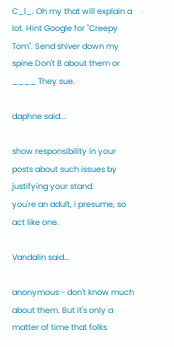C_l_. Oh my that will explain a lot. Hint Google for "Creepy Tom". Send shiver down my spine.Don't B about them or ____ They sue.

daphne said...

show responsibility in your posts about such issues by justifying your stand.
you're an adult, i presume, so act like one.

Vandalin said...

anonymous - don't know much about them. But it's only a matter of time that folks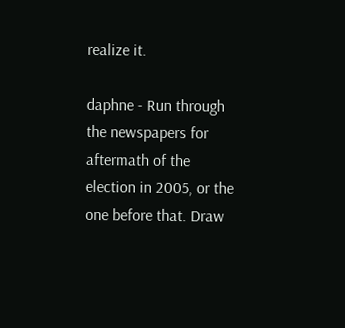realize it.

daphne - Run through the newspapers for aftermath of the election in 2005, or the one before that. Draw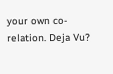your own co-relation. Deja Vu?